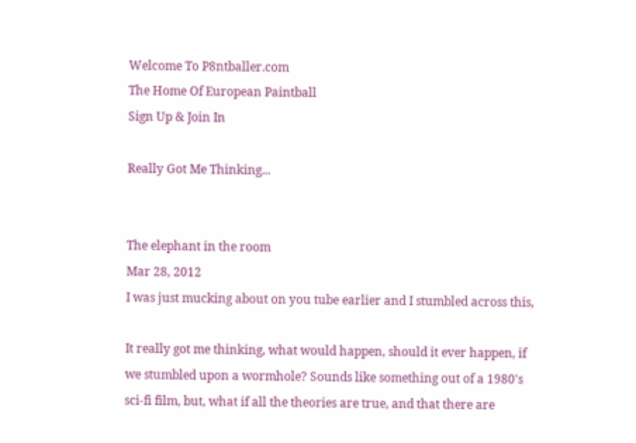Welcome To P8ntballer.com
The Home Of European Paintball
Sign Up & Join In

Really Got Me Thinking...


The elephant in the room
Mar 28, 2012
I was just mucking about on you tube earlier and I stumbled across this,

It really got me thinking, what would happen, should it ever happen, if we stumbled upon a wormhole? Sounds like something out of a 1980's sci-fi film, but, what if all the theories are true, and that there are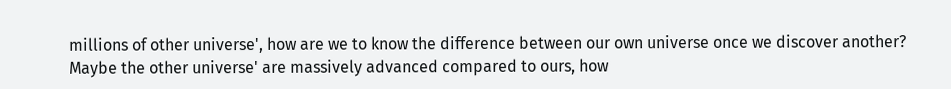millions of other universe', how are we to know the difference between our own universe once we discover another? Maybe the other universe' are massively advanced compared to ours, how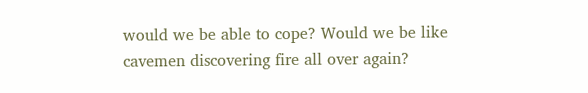would we be able to cope? Would we be like cavemen discovering fire all over again?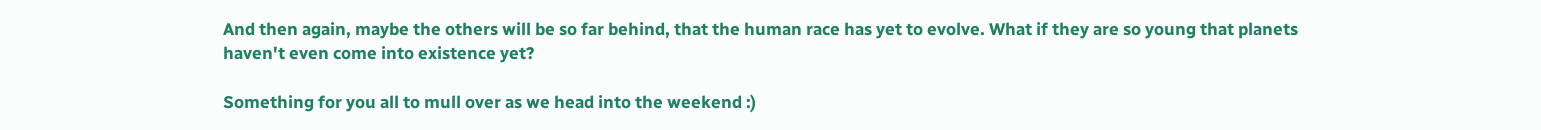And then again, maybe the others will be so far behind, that the human race has yet to evolve. What if they are so young that planets haven't even come into existence yet?

Something for you all to mull over as we head into the weekend :)